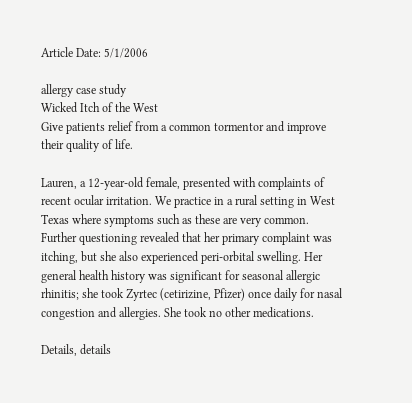Article Date: 5/1/2006

allergy case study
Wicked Itch of the West
Give patients relief from a common tormentor and improve their quality of life.

Lauren, a 12-year-old female, presented with complaints of recent ocular irritation. We practice in a rural setting in West Texas where symptoms such as these are very common. Further questioning revealed that her primary complaint was itching, but she also experienced peri-orbital swelling. Her general health history was significant for seasonal allergic rhinitis; she took Zyrtec (cetirizine, Pfizer) once daily for nasal congestion and allergies. She took no other medications.

Details, details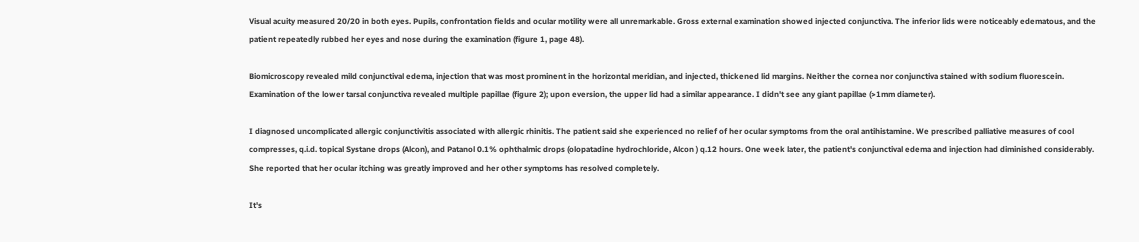Visual acuity measured 20/20 in both eyes. Pupils, confrontation fields and ocular motility were all unremarkable. Gross external examination showed injected conjunctiva. The inferior lids were noticeably edematous, and the patient repeatedly rubbed her eyes and nose during the examination (figure 1, page 48).

Biomicroscopy revealed mild conjunctival edema, injection that was most prominent in the horizontal meridian, and injected, thickened lid margins. Neither the cornea nor conjunctiva stained with sodium fluorescein. Examination of the lower tarsal conjunctiva revealed multiple papillae (figure 2); upon eversion, the upper lid had a similar appearance. I didn't see any giant papillae (>1mm diameter).

I diagnosed uncomplicated allergic conjunctivitis associated with allergic rhinitis. The patient said she experienced no relief of her ocular symptoms from the oral antihistamine. We prescribed palliative measures of cool compresses, q.i.d. topical Systane drops (Alcon), and Patanol 0.1% ophthalmic drops (olopatadine hydrochloride, Alcon ) q.12 hours. One week later, the patient's conjunctival edema and injection had diminished considerably. She reported that her ocular itching was greatly improved and her other symptoms has resolved completely.

It's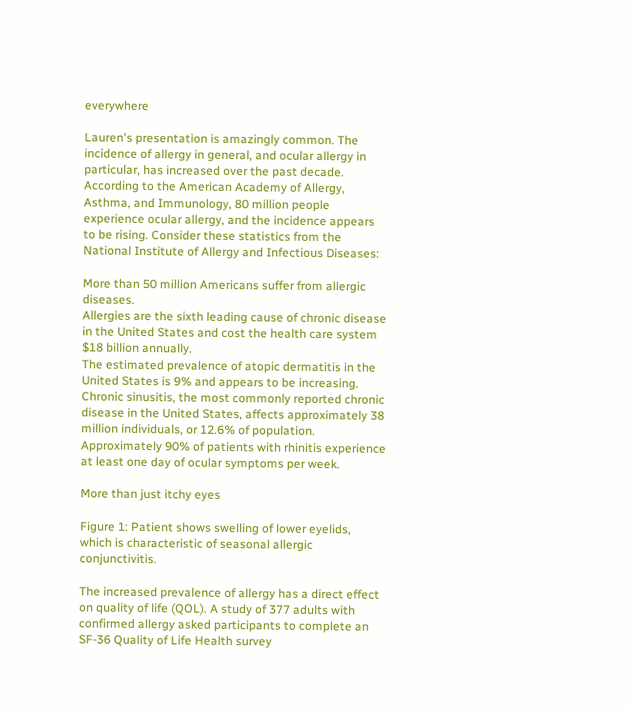everywhere

Lauren's presentation is amazingly common. The incidence of allergy in general, and ocular allergy in particular, has increased over the past decade. According to the American Academy of Allergy, Asthma, and Immunology, 80 million people experience ocular allergy, and the incidence appears to be rising. Consider these statistics from the National Institute of Allergy and Infectious Diseases:

More than 50 million Americans suffer from allergic diseases.
Allergies are the sixth leading cause of chronic disease in the United States and cost the health care system $18 billion annually.
The estimated prevalence of atopic dermatitis in the United States is 9% and appears to be increasing.
Chronic sinusitis, the most commonly reported chronic disease in the United States, affects approximately 38 million individuals, or 12.6% of population.
Approximately 90% of patients with rhinitis experience at least one day of ocular symptoms per week.

More than just itchy eyes

Figure 1: Patient shows swelling of lower eyelids, which is characteristic of seasonal allergic conjunctivitis.

The increased prevalence of allergy has a direct effect on quality of life (QOL). A study of 377 adults with confirmed allergy asked participants to complete an SF-36 Quality of Life Health survey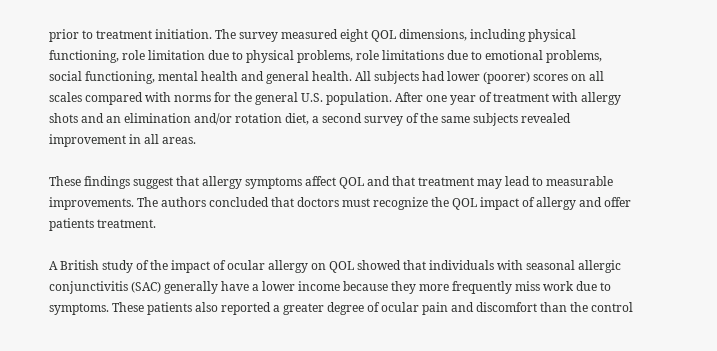prior to treatment initiation. The survey measured eight QOL dimensions, including physical functioning, role limitation due to physical problems, role limitations due to emotional problems, social functioning, mental health and general health. All subjects had lower (poorer) scores on all scales compared with norms for the general U.S. population. After one year of treatment with allergy shots and an elimination and/or rotation diet, a second survey of the same subjects revealed improvement in all areas.

These findings suggest that allergy symptoms affect QOL and that treatment may lead to measurable improvements. The authors concluded that doctors must recognize the QOL impact of allergy and offer patients treatment.

A British study of the impact of ocular allergy on QOL showed that individuals with seasonal allergic conjunctivitis (SAC) generally have a lower income because they more frequently miss work due to symptoms. These patients also reported a greater degree of ocular pain and discomfort than the control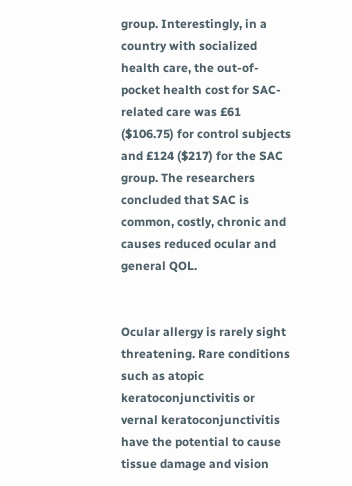group. Interestingly, in a country with socialized health care, the out-of-pocket health cost for SAC-related care was £61 ($106.75) for control subjects and £124 ($217) for the SAC group. The researchers concluded that SAC is common, costly, chronic and causes reduced ocular and general QOL.


Ocular allergy is rarely sight threatening. Rare conditions such as atopic keratoconjunctivitis or vernal keratoconjunctivitis have the potential to cause tissue damage and vision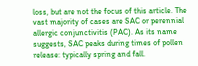loss, but are not the focus of this article. The vast majority of cases are SAC or perennial allergic conjunctivitis (PAC). As its name suggests, SAC peaks during times of pollen release: typically spring and fall.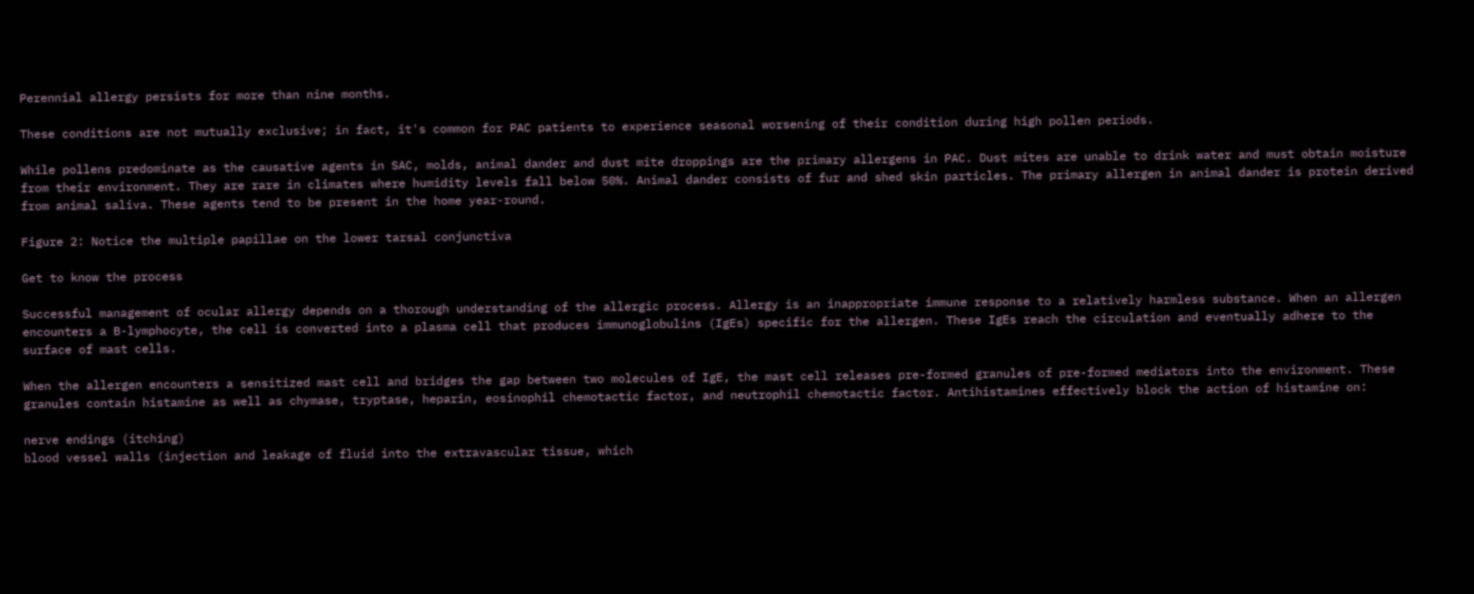Perennial allergy persists for more than nine months.

These conditions are not mutually exclusive; in fact, it's common for PAC patients to experience seasonal worsening of their condition during high pollen periods.

While pollens predominate as the causative agents in SAC, molds, animal dander and dust mite droppings are the primary allergens in PAC. Dust mites are unable to drink water and must obtain moisture from their environment. They are rare in climates where humidity levels fall below 50%. Animal dander consists of fur and shed skin particles. The primary allergen in animal dander is protein derived from animal saliva. These agents tend to be present in the home year-round.

Figure 2: Notice the multiple papillae on the lower tarsal conjunctiva

Get to know the process

Successful management of ocular allergy depends on a thorough understanding of the allergic process. Allergy is an inappropriate immune response to a relatively harmless substance. When an allergen encounters a B-lymphocyte, the cell is converted into a plasma cell that produces immunoglobulins (IgEs) specific for the allergen. These IgEs reach the circulation and eventually adhere to the surface of mast cells.

When the allergen encounters a sensitized mast cell and bridges the gap between two molecules of IgE, the mast cell releases pre-formed granules of pre-formed mediators into the environment. These granules contain histamine as well as chymase, tryptase, heparin, eosinophil chemotactic factor, and neutrophil chemotactic factor. Antihistamines effectively block the action of histamine on:

nerve endings (itching)
blood vessel walls (injection and leakage of fluid into the extravascular tissue, which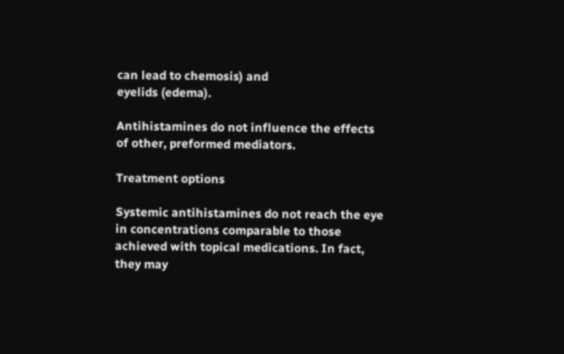can lead to chemosis) and
eyelids (edema).

Antihistamines do not influence the effects of other, preformed mediators.

Treatment options

Systemic antihistamines do not reach the eye in concentrations comparable to those achieved with topical medications. In fact, they may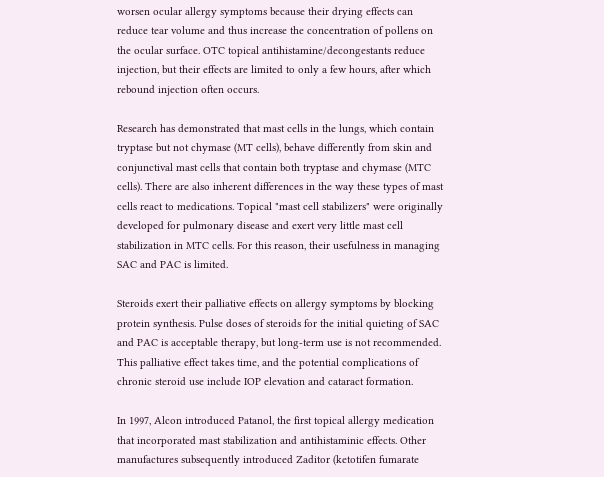worsen ocular allergy symptoms because their drying effects can reduce tear volume and thus increase the concentration of pollens on the ocular surface. OTC topical antihistamine/decongestants reduce injection, but their effects are limited to only a few hours, after which rebound injection often occurs.

Research has demonstrated that mast cells in the lungs, which contain tryptase but not chymase (MT cells), behave differently from skin and conjunctival mast cells that contain both tryptase and chymase (MTC cells). There are also inherent differences in the way these types of mast cells react to medications. Topical "mast cell stabilizers" were originally developed for pulmonary disease and exert very little mast cell stabilization in MTC cells. For this reason, their usefulness in managing SAC and PAC is limited.

Steroids exert their palliative effects on allergy symptoms by blocking protein synthesis. Pulse doses of steroids for the initial quieting of SAC and PAC is acceptable therapy, but long-term use is not recommended. This palliative effect takes time, and the potential complications of chronic steroid use include IOP elevation and cataract formation.

In 1997, Alcon introduced Patanol, the first topical allergy medication that incorporated mast stabilization and antihistaminic effects. Other manufactures subsequently introduced Zaditor (ketotifen fumarate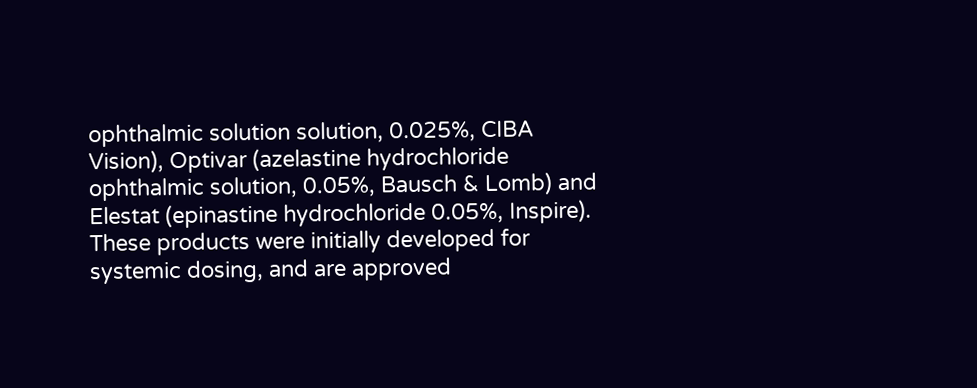ophthalmic solution solution, 0.025%, CIBA Vision), Optivar (azelastine hydrochloride ophthalmic solution, 0.05%, Bausch & Lomb) and Elestat (epinastine hydrochloride 0.05%, Inspire). These products were initially developed for systemic dosing, and are approved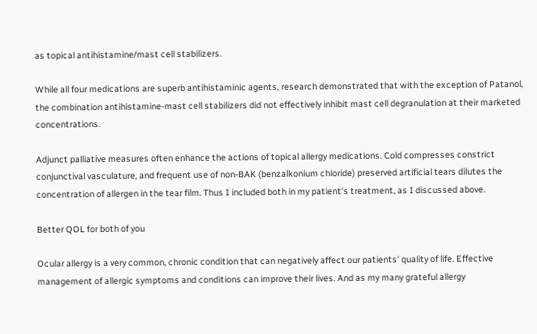as topical antihistamine/mast cell stabilizers.

While all four medications are superb antihistaminic agents, research demonstrated that with the exception of Patanol, the combination antihistamine-mast cell stabilizers did not effectively inhibit mast cell degranulation at their marketed concentrations.

Adjunct palliative measures often enhance the actions of topical allergy medications. Cold compresses constrict conjunctival vasculature, and frequent use of non-BAK (benzalkonium chloride) preserved artificial tears dilutes the concentration of allergen in the tear film. Thus I included both in my patient's treatment, as I discussed above.

Better QOL for both of you

Ocular allergy is a very common, chronic condition that can negatively affect our patients' quality of life. Effective management of allergic symptoms and conditions can improve their lives. And as my many grateful allergy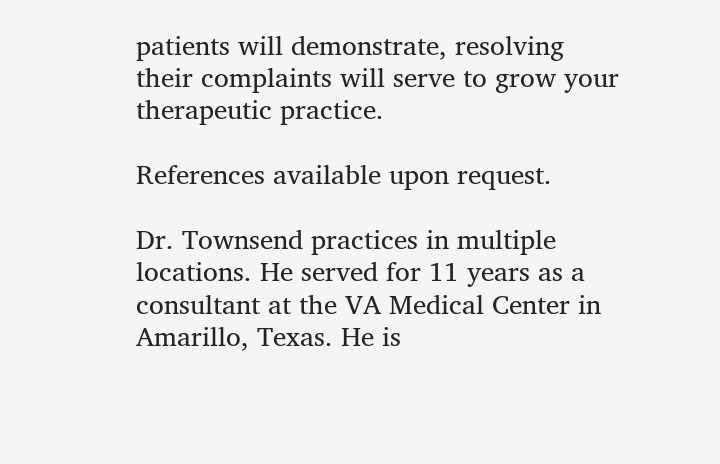patients will demonstrate, resolving their complaints will serve to grow your therapeutic practice.

References available upon request.

Dr. Townsend practices in multiple locations. He served for 11 years as a consultant at the VA Medical Center in Amarillo, Texas. He is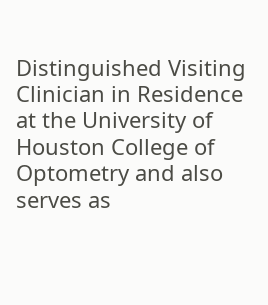Distinguished Visiting Clinician in Residence at the University of Houston College of Optometry and also serves as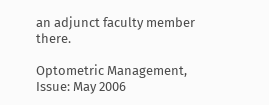an adjunct faculty member there.

Optometric Management, Issue: May 2006